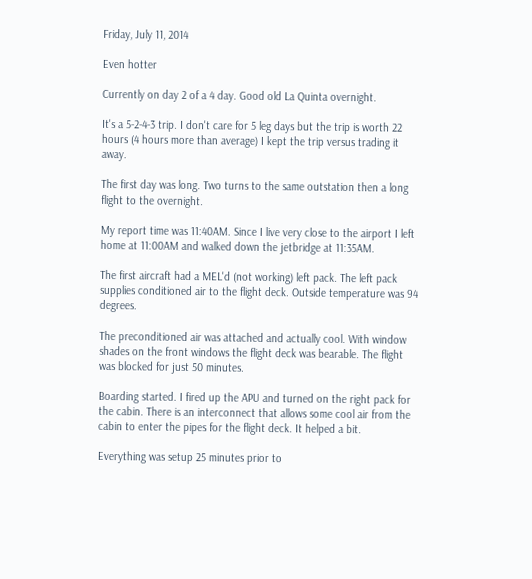Friday, July 11, 2014

Even hotter

Currently on day 2 of a 4 day. Good old La Quinta overnight.

It's a 5-2-4-3 trip. I don't care for 5 leg days but the trip is worth 22 hours (4 hours more than average) I kept the trip versus trading it away.

The first day was long. Two turns to the same outstation then a long flight to the overnight.

My report time was 11:40AM. Since I live very close to the airport I left home at 11:00AM and walked down the jetbridge at 11:35AM.

The first aircraft had a MEL'd (not working) left pack. The left pack supplies conditioned air to the flight deck. Outside temperature was 94 degrees.

The preconditioned air was attached and actually cool. With window shades on the front windows the flight deck was bearable. The flight was blocked for just 50 minutes.

Boarding started. I fired up the APU and turned on the right pack for the cabin. There is an interconnect that allows some cool air from the cabin to enter the pipes for the flight deck. It helped a bit.

Everything was setup 25 minutes prior to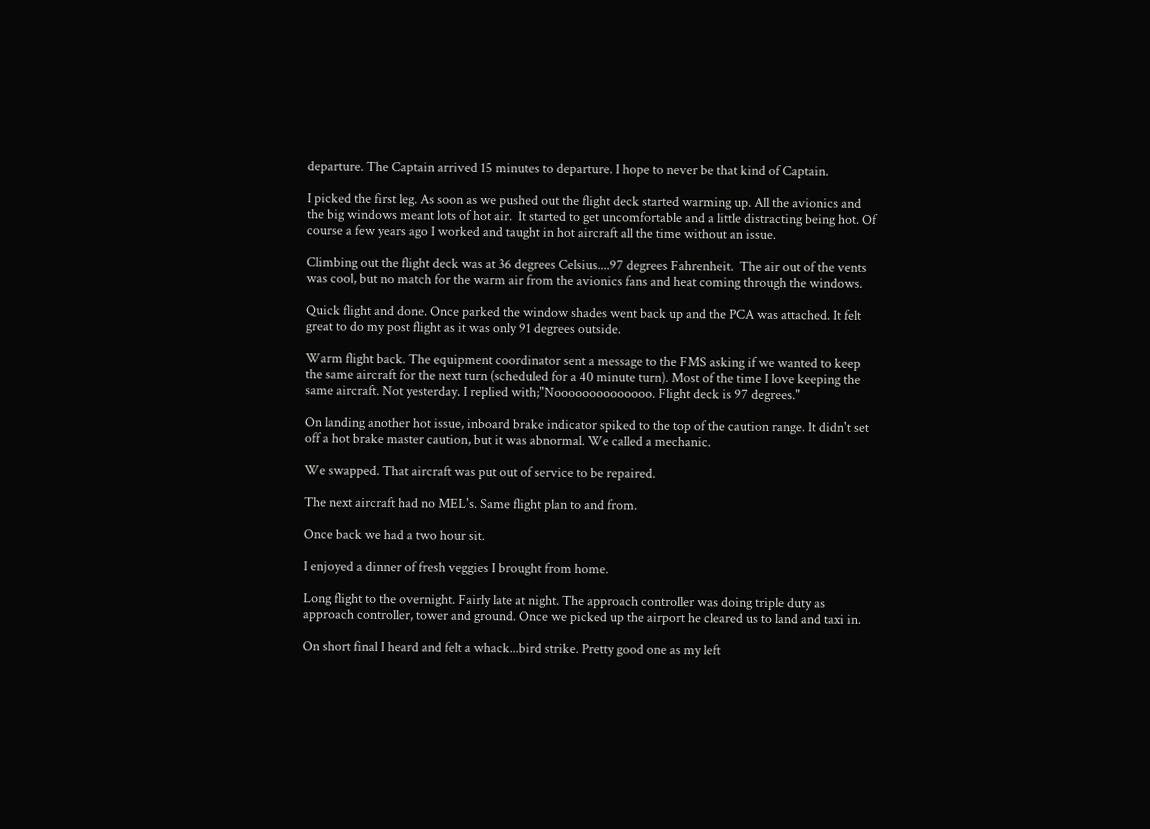departure. The Captain arrived 15 minutes to departure. I hope to never be that kind of Captain.

I picked the first leg. As soon as we pushed out the flight deck started warming up. All the avionics and the big windows meant lots of hot air.  It started to get uncomfortable and a little distracting being hot. Of course a few years ago I worked and taught in hot aircraft all the time without an issue.

Climbing out the flight deck was at 36 degrees Celsius....97 degrees Fahrenheit.  The air out of the vents was cool, but no match for the warm air from the avionics fans and heat coming through the windows.

Quick flight and done. Once parked the window shades went back up and the PCA was attached. It felt great to do my post flight as it was only 91 degrees outside.

Warm flight back. The equipment coordinator sent a message to the FMS asking if we wanted to keep the same aircraft for the next turn (scheduled for a 40 minute turn). Most of the time I love keeping the same aircraft. Not yesterday. I replied with;"Noooooooooooooo. Flight deck is 97 degrees."

On landing another hot issue, inboard brake indicator spiked to the top of the caution range. It didn't set off a hot brake master caution, but it was abnormal. We called a mechanic.

We swapped. That aircraft was put out of service to be repaired.

The next aircraft had no MEL's. Same flight plan to and from.

Once back we had a two hour sit.

I enjoyed a dinner of fresh veggies I brought from home.

Long flight to the overnight. Fairly late at night. The approach controller was doing triple duty as approach controller, tower and ground. Once we picked up the airport he cleared us to land and taxi in.

On short final I heard and felt a whack...bird strike. Pretty good one as my left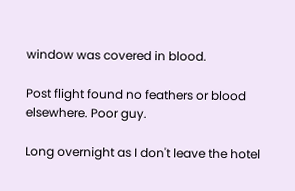window was covered in blood.

Post flight found no feathers or blood elsewhere. Poor guy.

Long overnight as I don't leave the hotel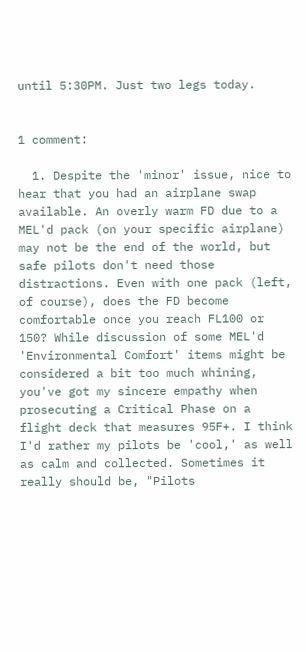until 5:30PM. Just two legs today.


1 comment:

  1. Despite the 'minor' issue, nice to hear that you had an airplane swap available. An overly warm FD due to a MEL'd pack (on your specific airplane) may not be the end of the world, but safe pilots don't need those distractions. Even with one pack (left, of course), does the FD become comfortable once you reach FL100 or 150? While discussion of some MEL'd 'Environmental Comfort' items might be considered a bit too much whining, you've got my sincere empathy when prosecuting a Critical Phase on a flight deck that measures 95F+. I think I'd rather my pilots be 'cool,' as well as calm and collected. Sometimes it really should be, "Pilots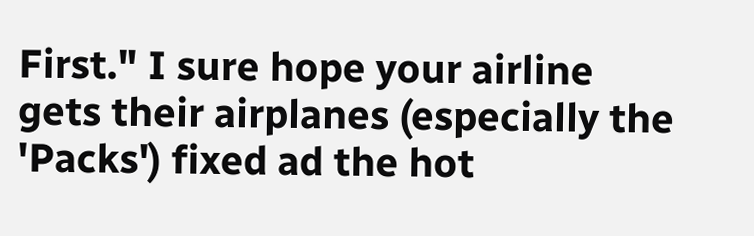First." I sure hope your airline gets their airplanes (especially the 'Packs') fixed ad the hot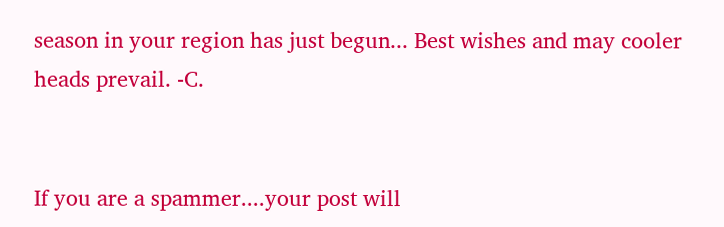season in your region has just begun... Best wishes and may cooler heads prevail. -C.


If you are a spammer....your post will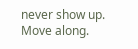never show up. Move along.